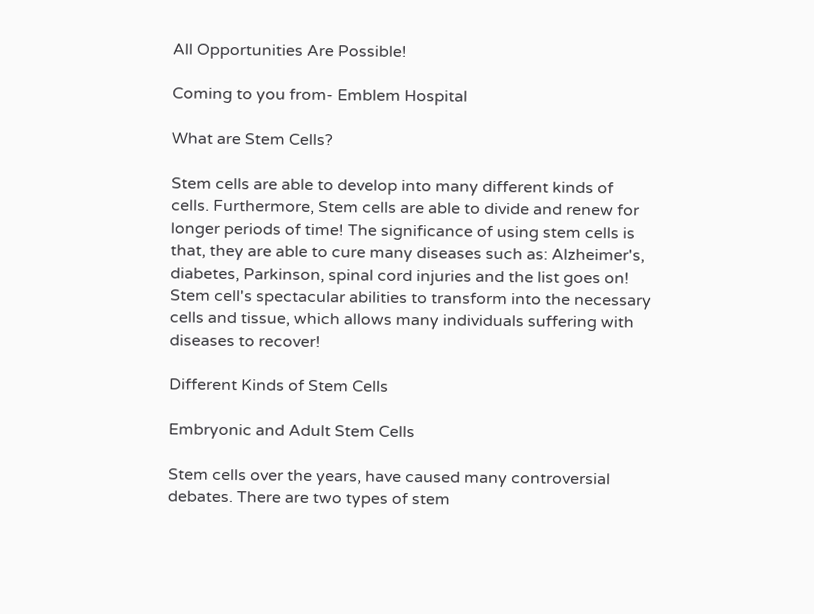All Opportunities Are Possible!

Coming to you from- Emblem Hospital

What are Stem Cells?

Stem cells are able to develop into many different kinds of cells. Furthermore, Stem cells are able to divide and renew for longer periods of time! The significance of using stem cells is that, they are able to cure many diseases such as: Alzheimer's, diabetes, Parkinson, spinal cord injuries and the list goes on! Stem cell's spectacular abilities to transform into the necessary cells and tissue, which allows many individuals suffering with diseases to recover!

Different Kinds of Stem Cells

Embryonic and Adult Stem Cells

Stem cells over the years, have caused many controversial debates. There are two types of stem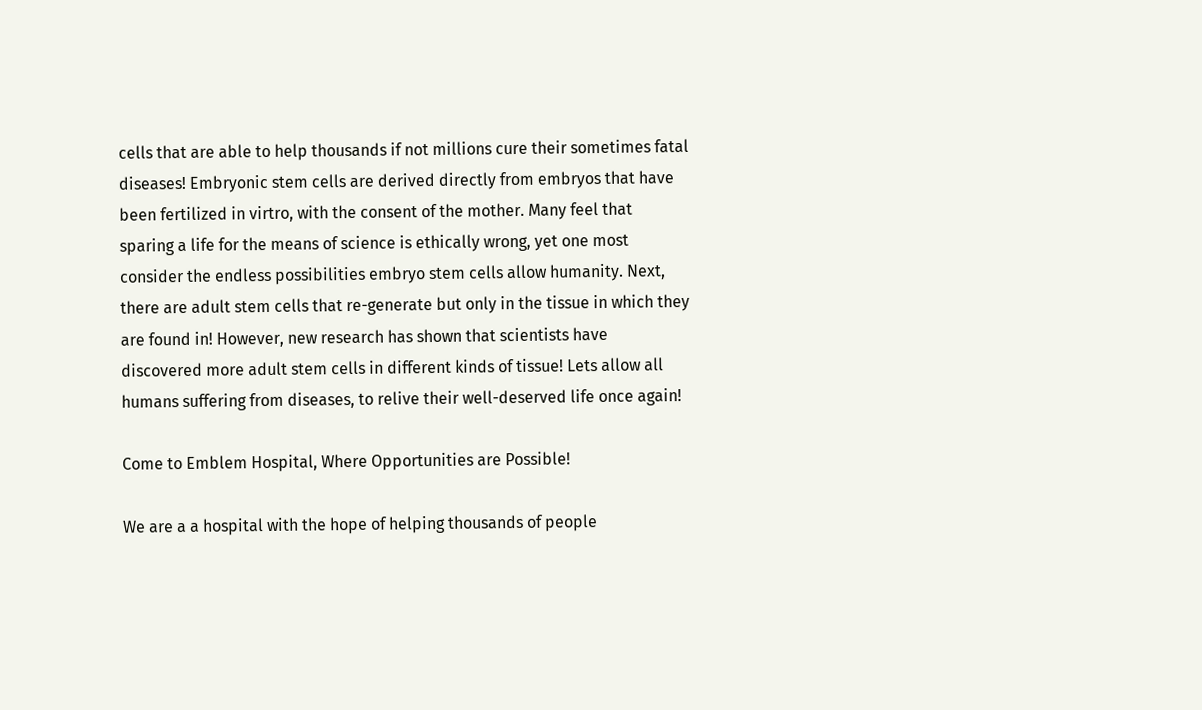cells that are able to help thousands if not millions cure their sometimes fatal diseases! Embryonic stem cells are derived directly from embryos that have been fertilized in virtro, with the consent of the mother. Many feel that sparing a life for the means of science is ethically wrong, yet one most consider the endless possibilities embryo stem cells allow humanity. Next, there are adult stem cells that re-generate but only in the tissue in which they are found in! However, new research has shown that scientists have discovered more adult stem cells in different kinds of tissue! Lets allow all humans suffering from diseases, to relive their well-deserved life once again!

Come to Emblem Hospital, Where Opportunities are Possible!

We are a a hospital with the hope of helping thousands of people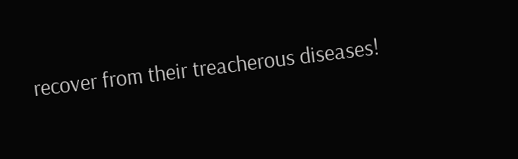recover from their treacherous diseases!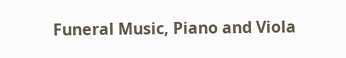Funeral Music, Piano and Viola